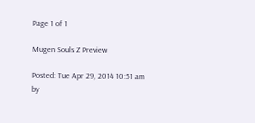Page 1 of 1

Mugen Souls Z Preview

Posted: Tue Apr 29, 2014 10:51 am
by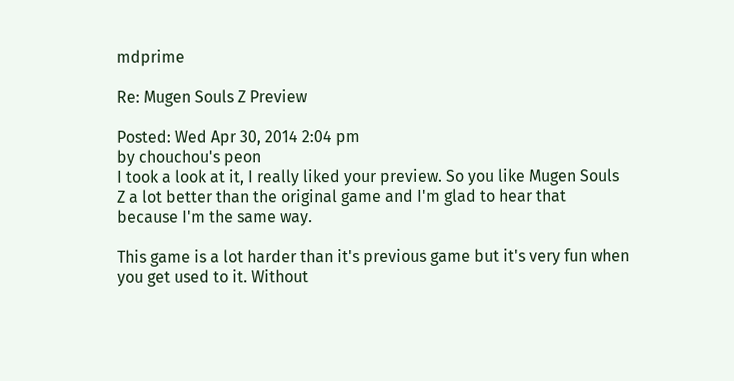mdprime

Re: Mugen Souls Z Preview

Posted: Wed Apr 30, 2014 2:04 pm
by chouchou's peon
I took a look at it, I really liked your preview. So you like Mugen Souls Z a lot better than the original game and I'm glad to hear that because I'm the same way.

This game is a lot harder than it's previous game but it's very fun when you get used to it. Without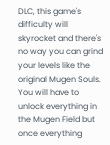DLC, this game's difficulty will skyrocket and there's no way you can grind your levels like the original Mugen Souls. You will have to unlock everything in the Mugen Field but once everything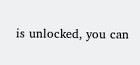is unlocked, you can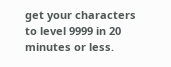get your characters to level 9999 in 20 minutes or less.